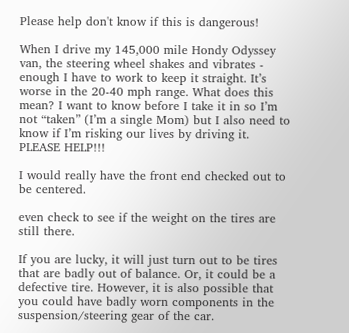Please help don't know if this is dangerous!

When I drive my 145,000 mile Hondy Odyssey van, the steering wheel shakes and vibrates - enough I have to work to keep it straight. It’s worse in the 20-40 mph range. What does this mean? I want to know before I take it in so I’m not “taken” (I’m a single Mom) but I also need to know if I’m risking our lives by driving it. PLEASE HELP!!!

I would really have the front end checked out to be centered.

even check to see if the weight on the tires are still there.

If you are lucky, it will just turn out to be tires that are badly out of balance. Or, it could be a defective tire. However, it is also possible that you could have badly worn components in the suspension/steering gear of the car.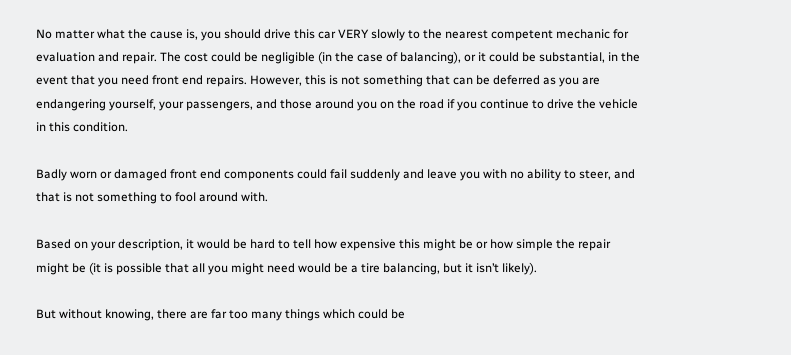No matter what the cause is, you should drive this car VERY slowly to the nearest competent mechanic for evaluation and repair. The cost could be negligible (in the case of balancing), or it could be substantial, in the event that you need front end repairs. However, this is not something that can be deferred as you are endangering yourself, your passengers, and those around you on the road if you continue to drive the vehicle in this condition.

Badly worn or damaged front end components could fail suddenly and leave you with no ability to steer, and that is not something to fool around with.

Based on your description, it would be hard to tell how expensive this might be or how simple the repair might be (it is possible that all you might need would be a tire balancing, but it isn’t likely).

But without knowing, there are far too many things which could be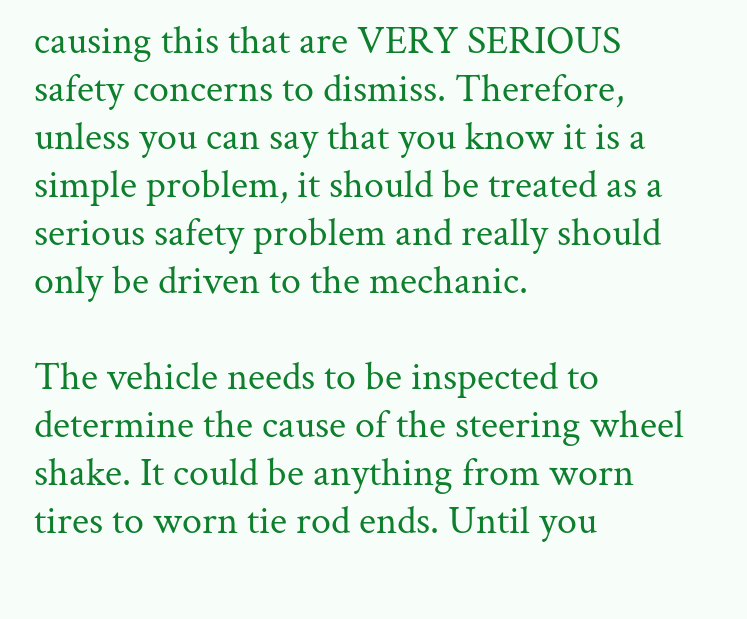causing this that are VERY SERIOUS safety concerns to dismiss. Therefore, unless you can say that you know it is a simple problem, it should be treated as a serious safety problem and really should only be driven to the mechanic.

The vehicle needs to be inspected to determine the cause of the steering wheel shake. It could be anything from worn tires to worn tie rod ends. Until you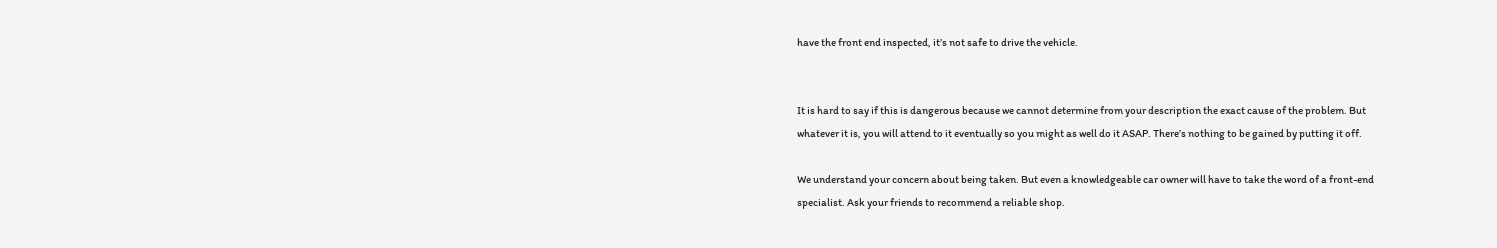have the front end inspected, it’s not safe to drive the vehicle.


It is hard to say if this is dangerous because we cannot determine from your description the exact cause of the problem. But whatever it is, you will attend to it eventually so you might as well do it ASAP. There’s nothing to be gained by putting it off.

We understand your concern about being taken. But even a knowledgeable car owner will have to take the word of a front-end specialist. Ask your friends to recommend a reliable shop.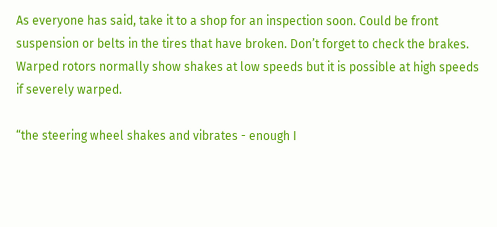As everyone has said, take it to a shop for an inspection soon. Could be front suspension or belts in the tires that have broken. Don’t forget to check the brakes. Warped rotors normally show shakes at low speeds but it is possible at high speeds if severely warped.

“the steering wheel shakes and vibrates - enough I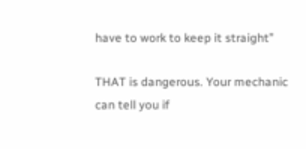have to work to keep it straight”

THAT is dangerous. Your mechanic can tell you if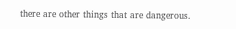there are other things that are dangerous.